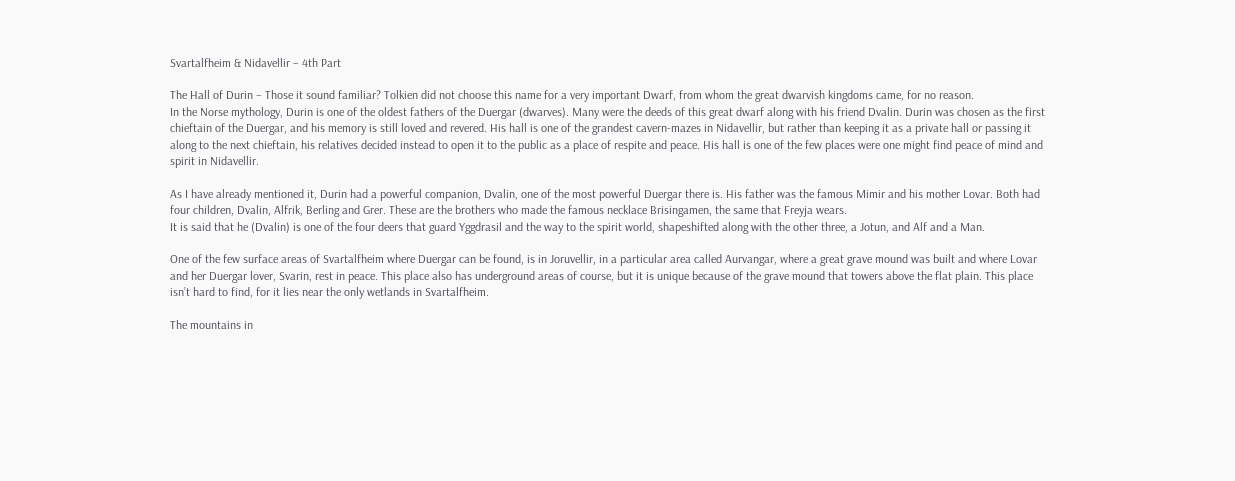Svartalfheim & Nidavellir – 4th Part

The Hall of Durin – Those it sound familiar? Tolkien did not choose this name for a very important Dwarf, from whom the great dwarvish kingdoms came, for no reason.
In the Norse mythology, Durin is one of the oldest fathers of the Duergar (dwarves). Many were the deeds of this great dwarf along with his friend Dvalin. Durin was chosen as the first chieftain of the Duergar, and his memory is still loved and revered. His hall is one of the grandest cavern-mazes in Nidavellir, but rather than keeping it as a private hall or passing it along to the next chieftain, his relatives decided instead to open it to the public as a place of respite and peace. His hall is one of the few places were one might find peace of mind and spirit in Nidavellir.

As I have already mentioned it, Durin had a powerful companion, Dvalin, one of the most powerful Duergar there is. His father was the famous Mimir and his mother Lovar. Both had four children, Dvalin, Alfrik, Berling and Grer. These are the brothers who made the famous necklace Brisingamen, the same that Freyja wears.
It is said that he (Dvalin) is one of the four deers that guard Yggdrasil and the way to the spirit world, shapeshifted along with the other three, a Jotun, and Alf and a Man.

One of the few surface areas of Svartalfheim where Duergar can be found, is in Joruvellir, in a particular area called Aurvangar, where a great grave mound was built and where Lovar and her Duergar lover, Svarin, rest in peace. This place also has underground areas of course, but it is unique because of the grave mound that towers above the flat plain. This place isn’t hard to find, for it lies near the only wetlands in Svartalfheim.

The mountains in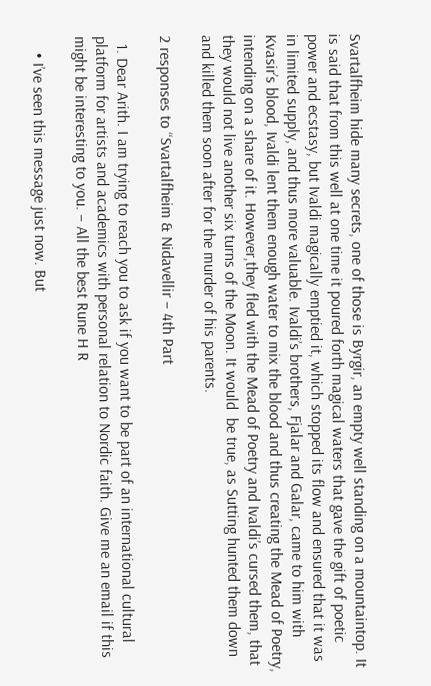Svartalfheim hide many secrets, one of those is Byrgir, an empty well standing on a mountaintop. It is said that from this well at one time it poured forth magical waters that gave the gift of poetic power and ecstasy, but Ivaldi magically emptied it, which stopped its flow and ensured that it was in limited supply, and thus more valuable. Ivaldi’s brothers, Fjalar and Galar, came to him with Kvasir’s blood, Ivaldi lent them enough water to mix the blood and thus creating the Mead of Poetry, intending on a share of it. However,they fled with the Mead of Poetry and Ivaldi’s cursed them, that they would not live another six turns of the Moon. It would  be true, as Sutting hunted them down and killed them soon after for the murder of his parents.

2 responses to “Svartalfheim & Nidavellir – 4th Part

  1. Dear Arith. I am trying to reach you to ask if you want to be part of an international cultural platform for artists and academics with personal relation to Nordic faith. Give me an email if this might be interesting to you. – All the best Rune H R

    • I’ve seen this message just now. But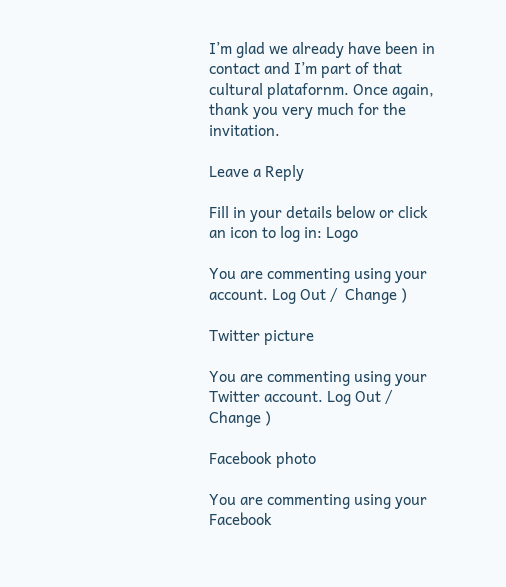I’m glad we already have been in contact and I’m part of that cultural platafornm. Once again, thank you very much for the invitation.

Leave a Reply

Fill in your details below or click an icon to log in: Logo

You are commenting using your account. Log Out /  Change )

Twitter picture

You are commenting using your Twitter account. Log Out /  Change )

Facebook photo

You are commenting using your Facebook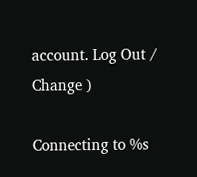account. Log Out /  Change )

Connecting to %s